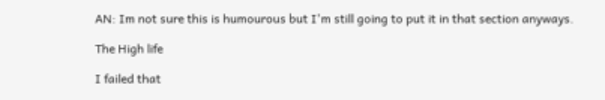AN: Im not sure this is humourous but I'm still going to put it in that section anyways.

The High life

I failed that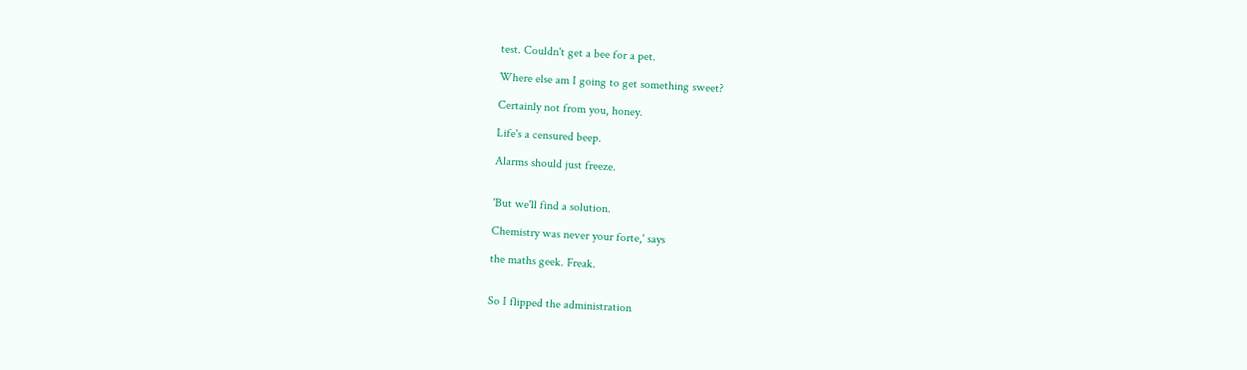test. Couldn't get a bee for a pet.

Where else am I going to get something sweet?

Certainly not from you, honey.

Life's a censured beep.

Alarms should just freeze.


'But we'll find a solution.

Chemistry was never your forte,' says

the maths geek. Freak.


So I flipped the administration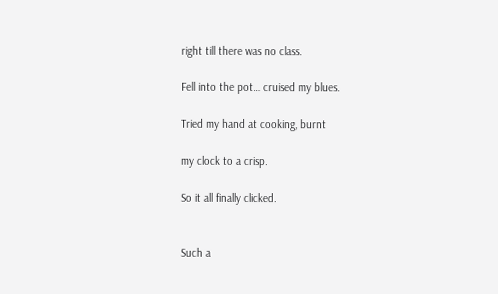right till there was no class.

Fell into the pot… cruised my blues.

Tried my hand at cooking, burnt

my clock to a crisp.

So it all finally clicked.


Such a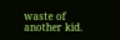waste of another kid.